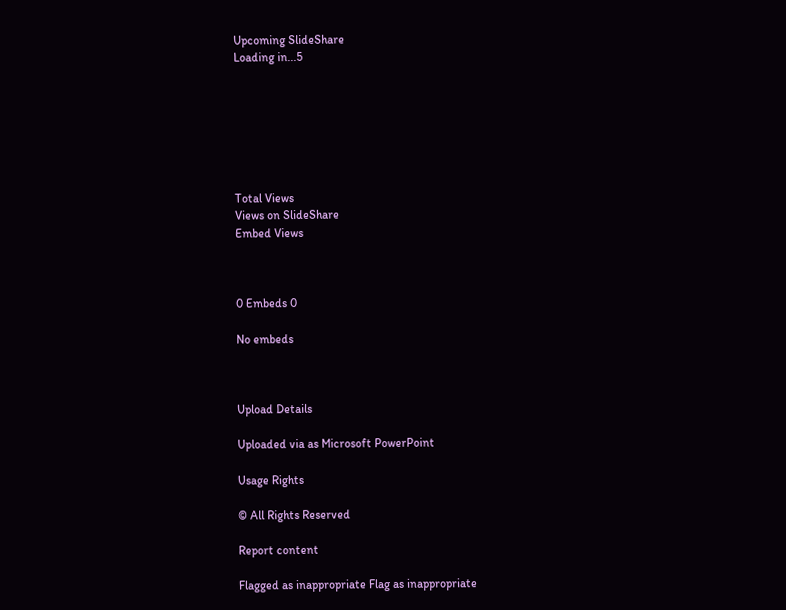Upcoming SlideShare
Loading in...5







Total Views
Views on SlideShare
Embed Views



0 Embeds 0

No embeds



Upload Details

Uploaded via as Microsoft PowerPoint

Usage Rights

© All Rights Reserved

Report content

Flagged as inappropriate Flag as inappropriate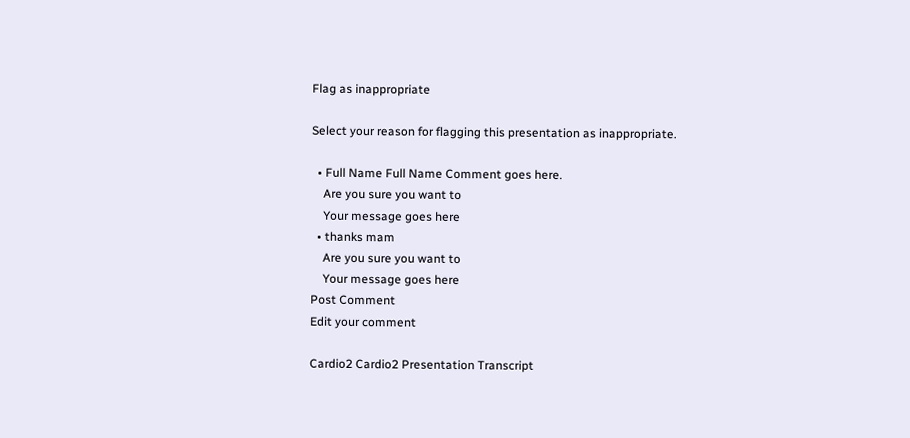Flag as inappropriate

Select your reason for flagging this presentation as inappropriate.

  • Full Name Full Name Comment goes here.
    Are you sure you want to
    Your message goes here
  • thanks mam
    Are you sure you want to
    Your message goes here
Post Comment
Edit your comment

Cardio2 Cardio2 Presentation Transcript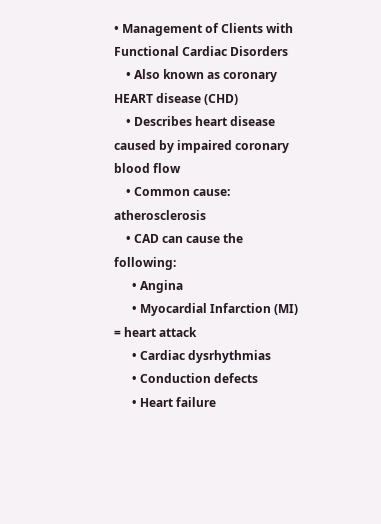• Management of Clients with Functional Cardiac Disorders
    • Also known as coronary HEART disease (CHD)
    • Describes heart disease caused by impaired coronary blood flow
    • Common cause: atherosclerosis
    • CAD can cause the following:
      • Angina
      • Myocardial Infarction (MI) = heart attack
      • Cardiac dysrhythmias
      • Conduction defects
      • Heart failure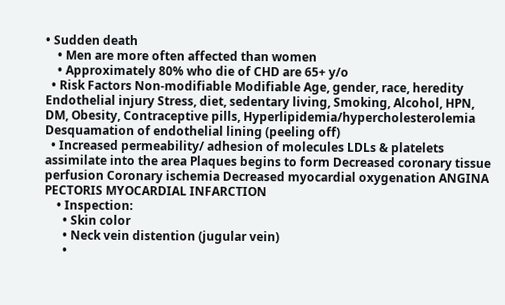• Sudden death
    • Men are more often affected than women
    • Approximately 80% who die of CHD are 65+ y/o
  • Risk Factors Non-modifiable Modifiable Age, gender, race, heredity Endothelial injury Stress, diet, sedentary living, Smoking, Alcohol, HPN, DM, Obesity, Contraceptive pills, Hyperlipidemia/hypercholesterolemia Desquamation of endothelial lining (peeling off)
  • Increased permeability/ adhesion of molecules LDLs & platelets assimilate into the area Plaques begins to form Decreased coronary tissue perfusion Coronary ischemia Decreased myocardial oxygenation ANGINA PECTORIS MYOCARDIAL INFARCTION
    • Inspection:
      • Skin color
      • Neck vein distention (jugular vein)
      •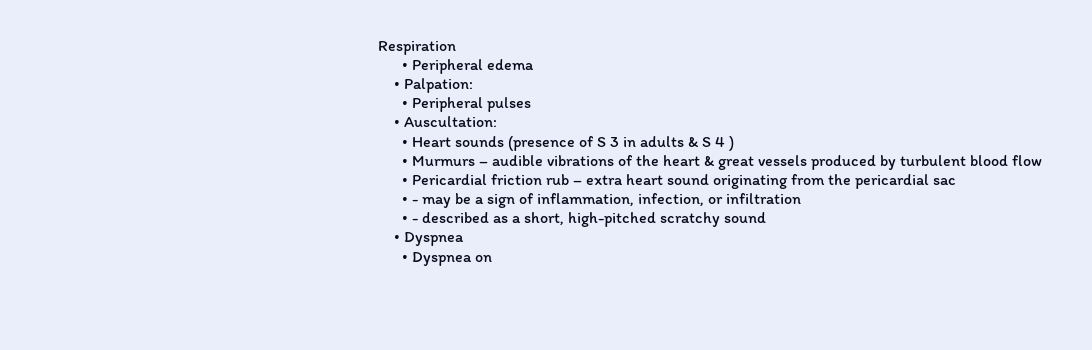Respiration
      • Peripheral edema
    • Palpation:
      • Peripheral pulses
    • Auscultation:
      • Heart sounds (presence of S 3 in adults & S 4 )
      • Murmurs – audible vibrations of the heart & great vessels produced by turbulent blood flow
      • Pericardial friction rub – extra heart sound originating from the pericardial sac
      • - may be a sign of inflammation, infection, or infiltration
      • - described as a short, high-pitched scratchy sound
    • Dyspnea
      • Dyspnea on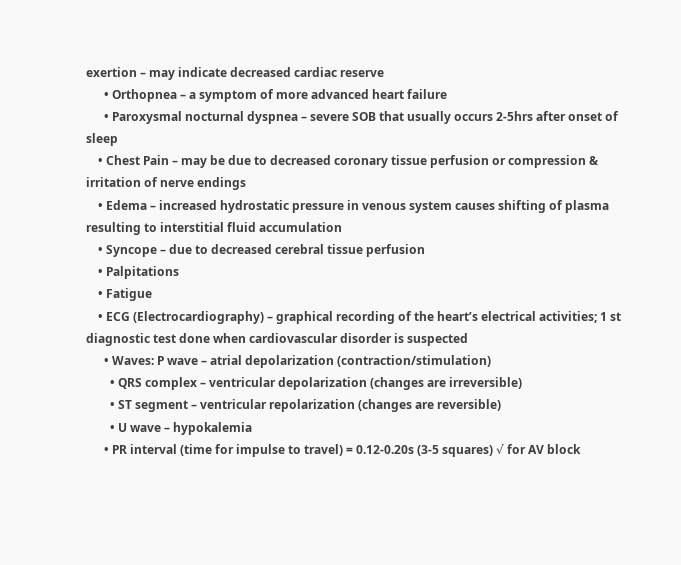exertion – may indicate decreased cardiac reserve
      • Orthopnea – a symptom of more advanced heart failure
      • Paroxysmal nocturnal dyspnea – severe SOB that usually occurs 2-5hrs after onset of sleep
    • Chest Pain – may be due to decreased coronary tissue perfusion or compression & irritation of nerve endings
    • Edema – increased hydrostatic pressure in venous system causes shifting of plasma resulting to interstitial fluid accumulation
    • Syncope – due to decreased cerebral tissue perfusion
    • Palpitations
    • Fatigue
    • ECG (Electrocardiography) – graphical recording of the heart’s electrical activities; 1 st diagnostic test done when cardiovascular disorder is suspected
      • Waves: P wave – atrial depolarization (contraction/stimulation)
        • QRS complex – ventricular depolarization (changes are irreversible)
        • ST segment – ventricular repolarization (changes are reversible)
        • U wave – hypokalemia
      • PR interval (time for impulse to travel) = 0.12-0.20s (3-5 squares) √ for AV block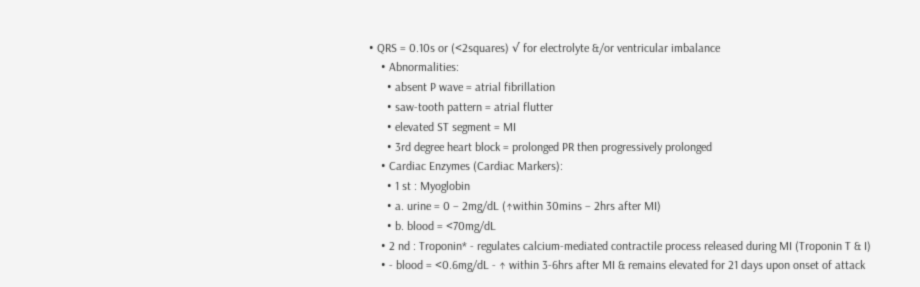• QRS = 0.10s or (<2squares) √ for electrolyte &/or ventricular imbalance
    • Abnormalities:
      • absent P wave = atrial fibrillation
      • saw-tooth pattern = atrial flutter
      • elevated ST segment = MI
      • 3rd degree heart block = prolonged PR then progressively prolonged
    • Cardiac Enzymes (Cardiac Markers):
      • 1 st : Myoglobin
      • a. urine = 0 – 2mg/dL (↑within 30mins – 2hrs after MI)
      • b. blood = <70mg/dL
    • 2 nd : Troponin* - regulates calcium-mediated contractile process released during MI (Troponin T & I)
    • - blood = <0.6mg/dL - ↑ within 3-6hrs after MI & remains elevated for 21 days upon onset of attack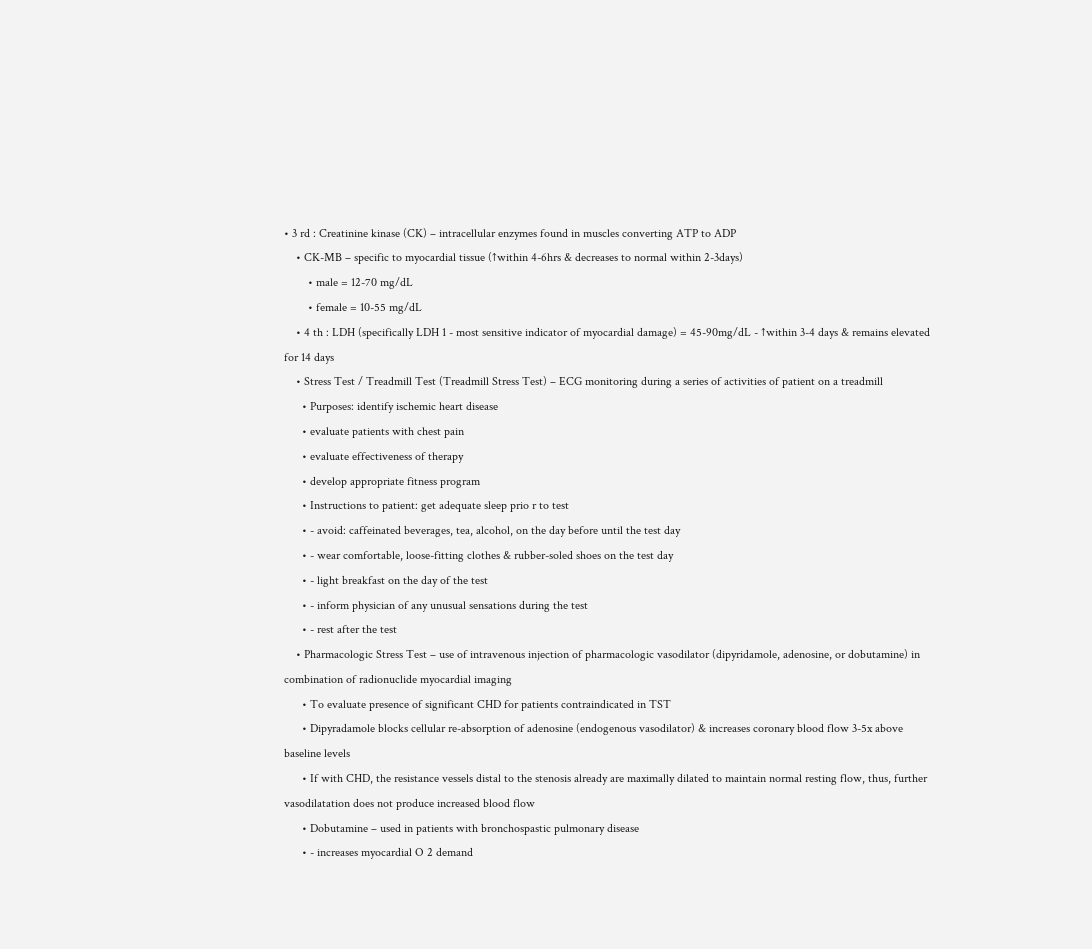• 3 rd : Creatinine kinase (CK) – intracellular enzymes found in muscles converting ATP to ADP
    • CK-MB – specific to myocardial tissue (↑within 4-6hrs & decreases to normal within 2-3days)
        • male = 12-70 mg/dL
        • female = 10-55 mg/dL
    • 4 th : LDH (specifically LDH 1 - most sensitive indicator of myocardial damage) = 45-90mg/dL - ↑within 3-4 days & remains elevated for 14 days
    • Stress Test / Treadmill Test (Treadmill Stress Test) – ECG monitoring during a series of activities of patient on a treadmill
      • Purposes: identify ischemic heart disease
      • evaluate patients with chest pain
      • evaluate effectiveness of therapy
      • develop appropriate fitness program
      • Instructions to patient: get adequate sleep prio r to test
      • - avoid: caffeinated beverages, tea, alcohol, on the day before until the test day
      • - wear comfortable, loose-fitting clothes & rubber-soled shoes on the test day
      • - light breakfast on the day of the test
      • - inform physician of any unusual sensations during the test
      • - rest after the test
    • Pharmacologic Stress Test – use of intravenous injection of pharmacologic vasodilator (dipyridamole, adenosine, or dobutamine) in combination of radionuclide myocardial imaging
      • To evaluate presence of significant CHD for patients contraindicated in TST
      • Dipyradamole blocks cellular re-absorption of adenosine (endogenous vasodilator) & increases coronary blood flow 3-5x above baseline levels
      • If with CHD, the resistance vessels distal to the stenosis already are maximally dilated to maintain normal resting flow, thus, further vasodilatation does not produce increased blood flow
      • Dobutamine – used in patients with bronchospastic pulmonary disease
      • - increases myocardial O 2 demand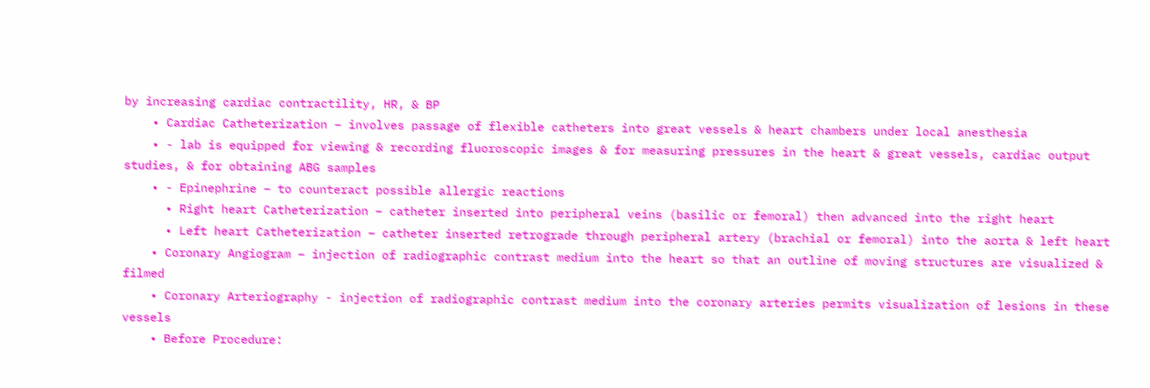by increasing cardiac contractility, HR, & BP
    • Cardiac Catheterization – involves passage of flexible catheters into great vessels & heart chambers under local anesthesia
    • - lab is equipped for viewing & recording fluoroscopic images & for measuring pressures in the heart & great vessels, cardiac output studies, & for obtaining ABG samples
    • - Epinephrine – to counteract possible allergic reactions
      • Right heart Catheterization – catheter inserted into peripheral veins (basilic or femoral) then advanced into the right heart
      • Left heart Catheterization – catheter inserted retrograde through peripheral artery (brachial or femoral) into the aorta & left heart
    • Coronary Angiogram – injection of radiographic contrast medium into the heart so that an outline of moving structures are visualized & filmed
    • Coronary Arteriography - injection of radiographic contrast medium into the coronary arteries permits visualization of lesions in these vessels
    • Before Procedure: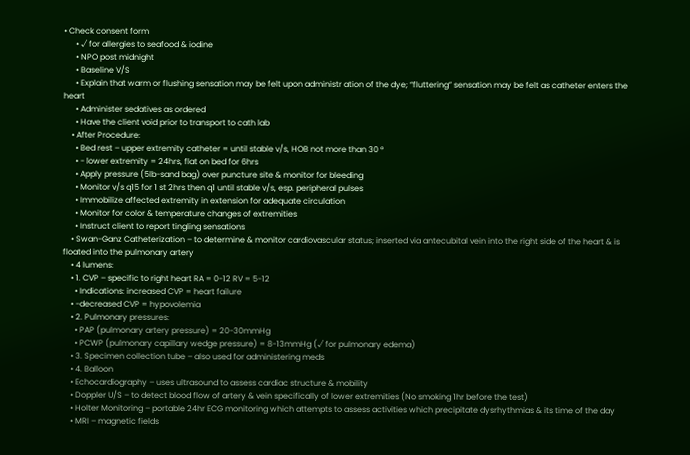• Check consent form
      • √ for allergies to seafood & iodine
      • NPO post midnight
      • Baseline V/S
      • Explain that warm or flushing sensation may be felt upon administr ation of the dye; “fluttering” sensation may be felt as catheter enters the heart
      • Administer sedatives as ordered
      • Have the client void prior to transport to cath lab
    • After Procedure:
      • Bed rest – upper extremity catheter = until stable v/s, HOB not more than 30 °
      • - lower extremity = 24hrs, flat on bed for 6hrs
      • Apply pressure (5lb-sand bag) over puncture site & monitor for bleeding
      • Monitor v/s q15 for 1 st 2hrs then q1 until stable v/s, esp. peripheral pulses
      • Immobilize affected extremity in extension for adequate circulation
      • Monitor for color & temperature changes of extremities
      • Instruct client to report tingling sensations
    • Swan-Ganz Catheterization – to determine & monitor cardiovascular status; inserted via antecubital vein into the right side of the heart & is floated into the pulmonary artery
    • 4 lumens:
    • 1. CVP – specific to right heart RA = 0-12 RV = 5-12
      • Indications: increased CVP = heart failure
    • -decreased CVP = hypovolemia
    • 2. Pulmonary pressures:
      • PAP (pulmonary artery pressure) = 20-30mmHg
      • PCWP (pulmonary capillary wedge pressure) = 8-13mmHg (√ for pulmonary edema)
    • 3. Specimen collection tube – also used for administering meds
    • 4. Balloon
    • Echocardiography – uses ultrasound to assess cardiac structure & mobility
    • Doppler U/S – to detect blood flow of artery & vein specifically of lower extremities (No smoking 1hr before the test)
    • Holter Monitoring – portable 24hr ECG monitoring which attempts to assess activities which precipitate dysrhythmias & its time of the day
    • MRI – magnetic fields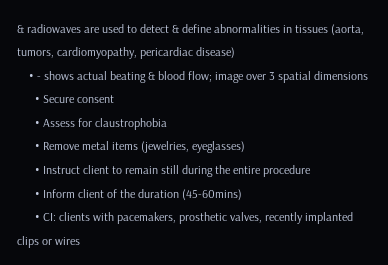& radiowaves are used to detect & define abnormalities in tissues (aorta, tumors, cardiomyopathy, pericardiac disease)
    • - shows actual beating & blood flow; image over 3 spatial dimensions
      • Secure consent
      • Assess for claustrophobia
      • Remove metal items (jewelries, eyeglasses)
      • Instruct client to remain still during the entire procedure
      • Inform client of the duration (45-60mins)
      • CI: clients with pacemakers, prosthetic valves, recently implanted clips or wires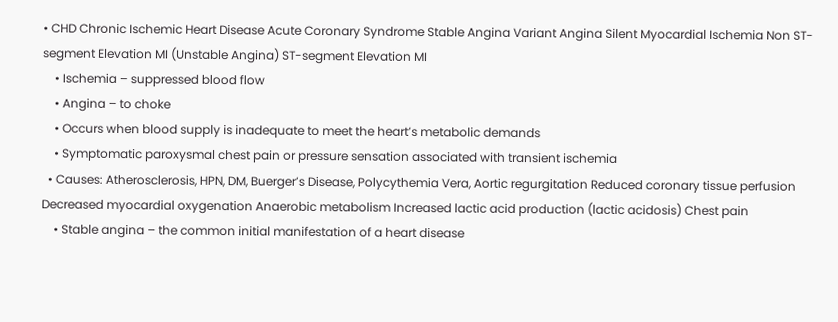• CHD Chronic Ischemic Heart Disease Acute Coronary Syndrome Stable Angina Variant Angina Silent Myocardial Ischemia Non ST-segment Elevation MI (Unstable Angina) ST-segment Elevation MI
    • Ischemia – suppressed blood flow
    • Angina – to choke
    • Occurs when blood supply is inadequate to meet the heart’s metabolic demands
    • Symptomatic paroxysmal chest pain or pressure sensation associated with transient ischemia
  • Causes: Atherosclerosis, HPN, DM, Buerger’s Disease, Polycythemia Vera, Aortic regurgitation Reduced coronary tissue perfusion Decreased myocardial oxygenation Anaerobic metabolism Increased lactic acid production (lactic acidosis) Chest pain
    • Stable angina – the common initial manifestation of a heart disease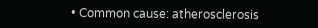• Common cause: atherosclerosis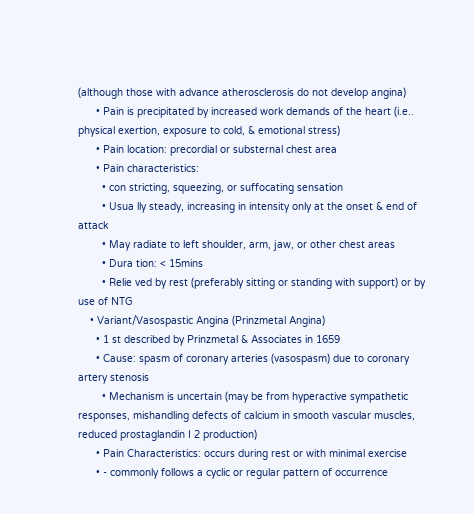(although those with advance atherosclerosis do not develop angina)
      • Pain is precipitated by increased work demands of the heart (i.e.. physical exertion, exposure to cold, & emotional stress)
      • Pain location: precordial or substernal chest area
      • Pain characteristics:
        • con stricting, squeezing, or suffocating sensation
        • Usua lly steady, increasing in intensity only at the onset & end of attack
        • May radiate to left shoulder, arm, jaw, or other chest areas
        • Dura tion: < 15mins
        • Relie ved by rest (preferably sitting or standing with support) or by use of NTG
    • Variant/Vasospastic Angina (Prinzmetal Angina)
      • 1 st described by Prinzmetal & Associates in 1659
      • Cause: spasm of coronary arteries (vasospasm) due to coronary artery stenosis
        • Mechanism is uncertain (may be from hyperactive sympathetic responses, mishandling defects of calcium in smooth vascular muscles, reduced prostaglandin I 2 production)
      • Pain Characteristics: occurs during rest or with minimal exercise
      • - commonly follows a cyclic or regular pattern of occurrence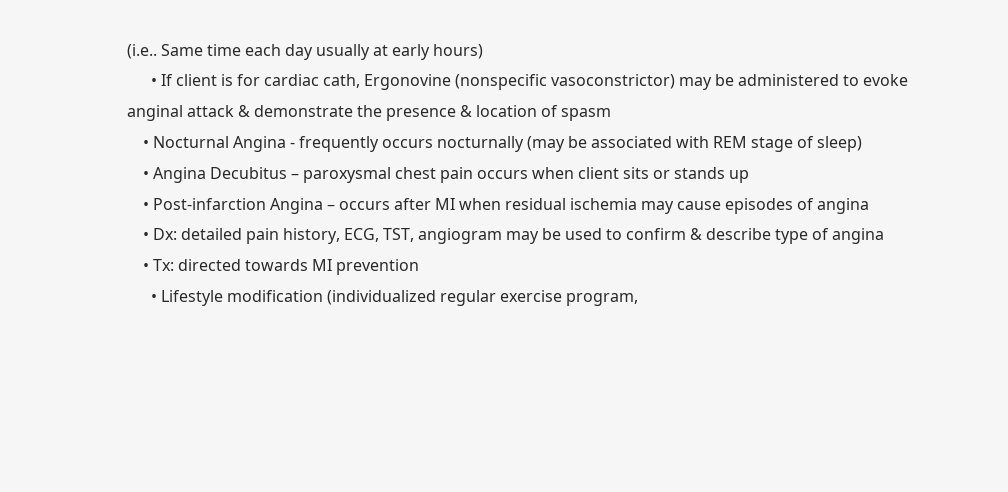(i.e.. Same time each day usually at early hours)
      • If client is for cardiac cath, Ergonovine (nonspecific vasoconstrictor) may be administered to evoke anginal attack & demonstrate the presence & location of spasm
    • Nocturnal Angina - frequently occurs nocturnally (may be associated with REM stage of sleep)
    • Angina Decubitus – paroxysmal chest pain occurs when client sits or stands up
    • Post-infarction Angina – occurs after MI when residual ischemia may cause episodes of angina
    • Dx: detailed pain history, ECG, TST, angiogram may be used to confirm & describe type of angina
    • Tx: directed towards MI prevention
      • Lifestyle modification (individualized regular exercise program,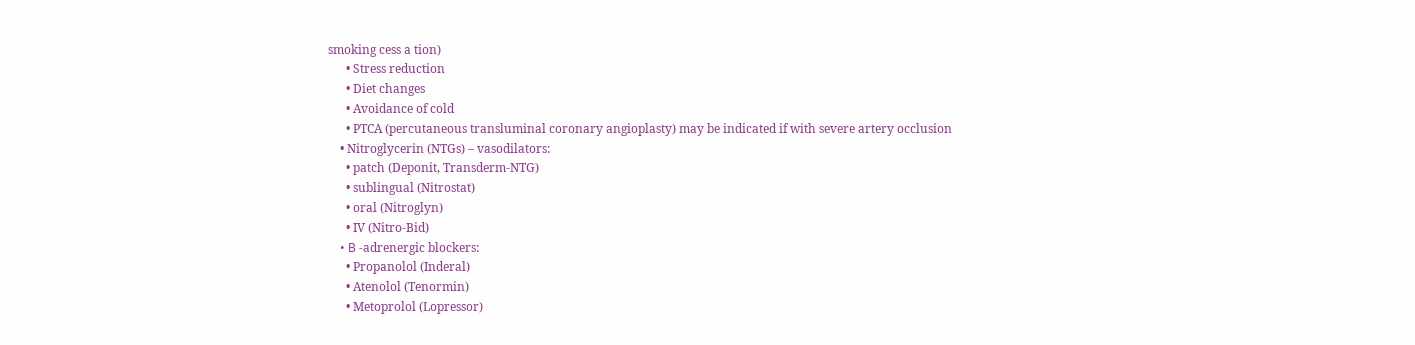smoking cess a tion)
      • Stress reduction
      • Diet changes
      • Avoidance of cold
      • PTCA (percutaneous transluminal coronary angioplasty) may be indicated if with severe artery occlusion
    • Nitroglycerin (NTGs) – vasodilators:
      • patch (Deponit, Transderm-NTG)
      • sublingual (Nitrostat)
      • oral (Nitroglyn)
      • IV (Nitro-Bid)
    • Β -adrenergic blockers:
      • Propanolol (Inderal)
      • Atenolol (Tenormin)
      • Metoprolol (Lopressor)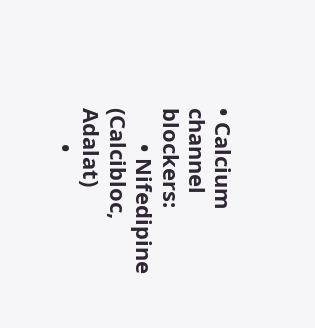• Calcium channel blockers:
      • Nifedipine (Calcibloc, Adalat)
      •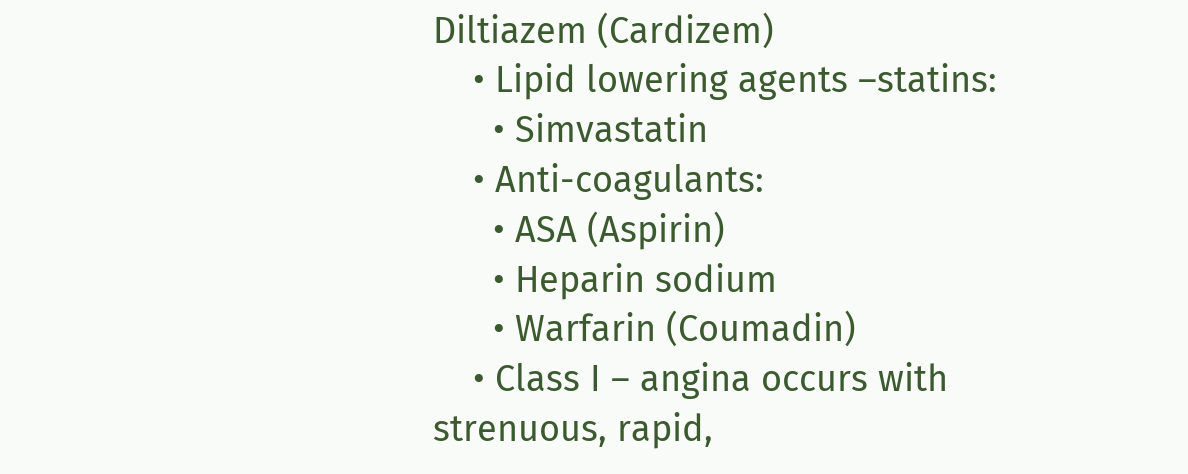Diltiazem (Cardizem)
    • Lipid lowering agents –statins:
      • Simvastatin
    • Anti-coagulants:
      • ASA (Aspirin)
      • Heparin sodium
      • Warfarin (Coumadin)
    • Class I – angina occurs with strenuous, rapid,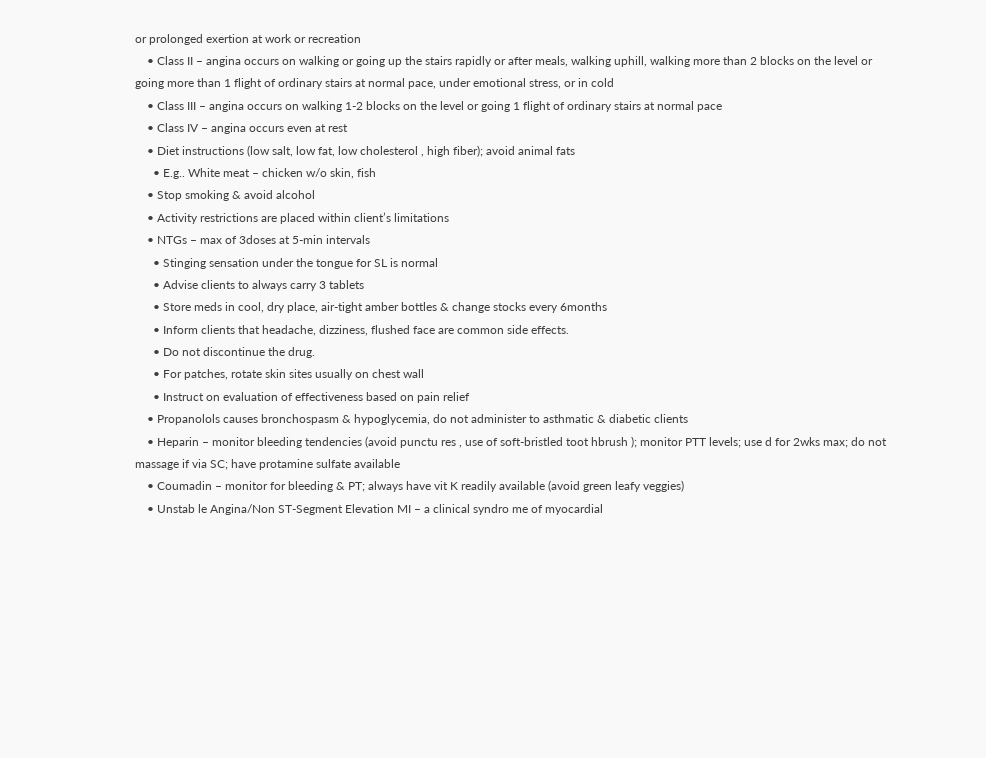or prolonged exertion at work or recreation
    • Class II – angina occurs on walking or going up the stairs rapidly or after meals, walking uphill, walking more than 2 blocks on the level or going more than 1 flight of ordinary stairs at normal pace, under emotional stress, or in cold
    • Class III – angina occurs on walking 1-2 blocks on the level or going 1 flight of ordinary stairs at normal pace
    • Class IV – angina occurs even at rest
    • Diet instructions (low salt, low fat, low cholesterol , high fiber); avoid animal fats
      • E.g.. White meat – chicken w/o skin, fish
    • Stop smoking & avoid alcohol
    • Activity restrictions are placed within client’s limitations
    • NTGs – max of 3doses at 5-min intervals
      • Stinging sensation under the tongue for SL is normal
      • Advise clients to always carry 3 tablets
      • Store meds in cool, dry place, air-tight amber bottles & change stocks every 6months
      • Inform clients that headache, dizziness, flushed face are common side effects.
      • Do not discontinue the drug.
      • For patches, rotate skin sites usually on chest wall
      • Instruct on evaluation of effectiveness based on pain relief
    • Propanolols causes bronchospasm & hypoglycemia, do not administer to asthmatic & diabetic clients
    • Heparin – monitor bleeding tendencies (avoid punctu res , use of soft-bristled toot hbrush ); monitor PTT levels; use d for 2wks max; do not massage if via SC; have protamine sulfate available
    • Coumadin – monitor for bleeding & PT; always have vit K readily available (avoid green leafy veggies)
    • Unstab le Angina/Non ST-Segment Elevation MI – a clinical syndro me of myocardial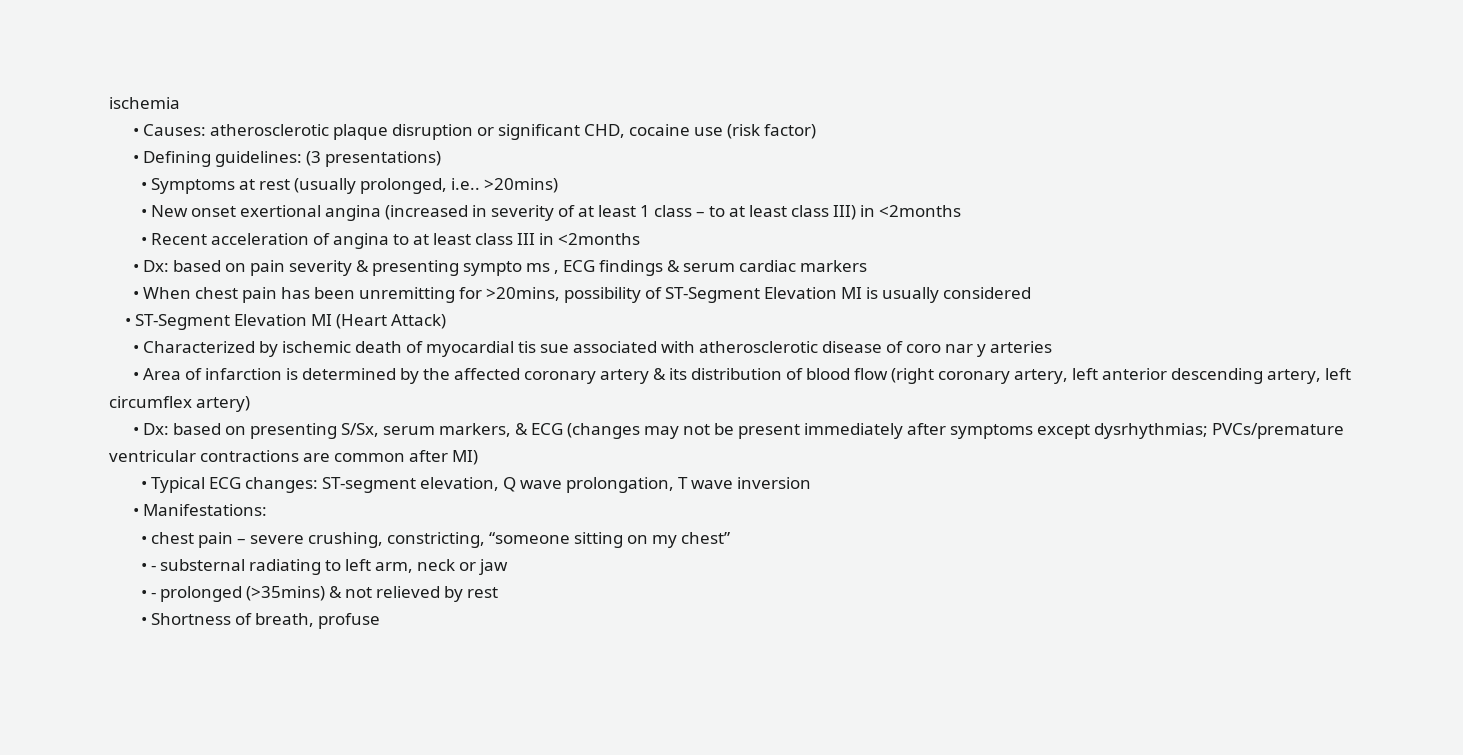ischemia
      • Causes: atherosclerotic plaque disruption or significant CHD, cocaine use (risk factor)
      • Defining guidelines: (3 presentations)
        • Symptoms at rest (usually prolonged, i.e.. >20mins)
        • New onset exertional angina (increased in severity of at least 1 class – to at least class III) in <2months
        • Recent acceleration of angina to at least class III in <2months
      • Dx: based on pain severity & presenting sympto ms , ECG findings & serum cardiac markers
      • When chest pain has been unremitting for >20mins, possibility of ST-Segment Elevation MI is usually considered
    • ST-Segment Elevation MI (Heart Attack)
      • Characterized by ischemic death of myocardial tis sue associated with atherosclerotic disease of coro nar y arteries
      • Area of infarction is determined by the affected coronary artery & its distribution of blood flow (right coronary artery, left anterior descending artery, left circumflex artery)
      • Dx: based on presenting S/Sx, serum markers, & ECG (changes may not be present immediately after symptoms except dysrhythmias; PVCs/premature ventricular contractions are common after MI)
        • Typical ECG changes: ST-segment elevation, Q wave prolongation, T wave inversion
      • Manifestations:
        • chest pain – severe crushing, constricting, “someone sitting on my chest”
        • - substernal radiating to left arm, neck or jaw
        • - prolonged (>35mins) & not relieved by rest
        • Shortness of breath, profuse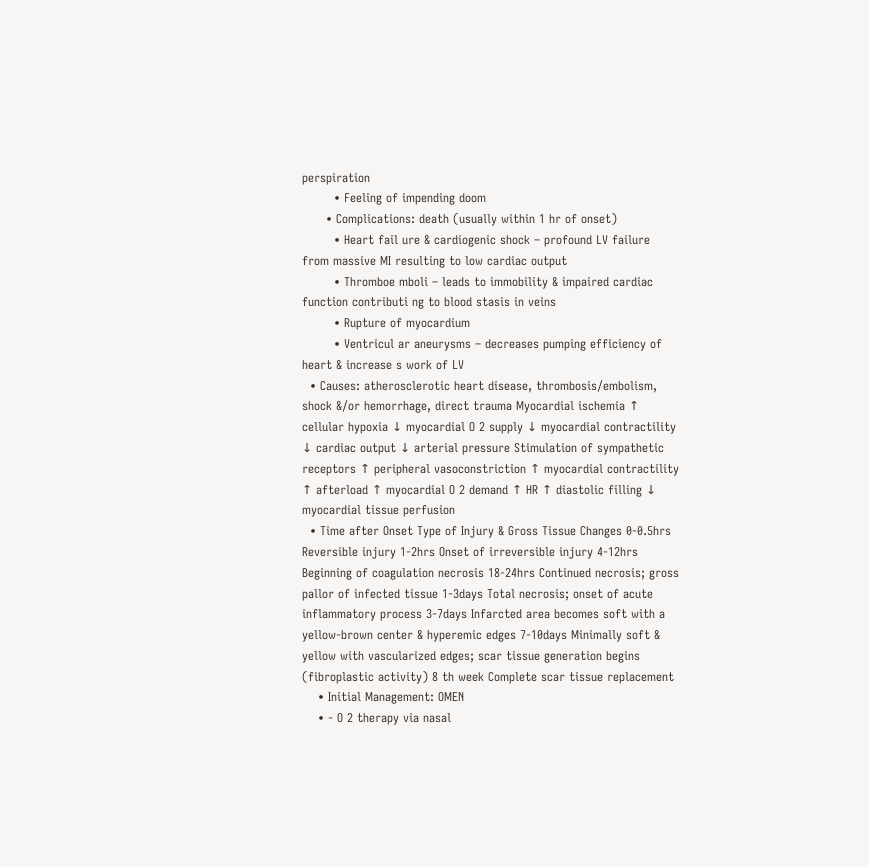perspiration
        • Feeling of impending doom
      • Complications: death (usually within 1 hr of onset)
        • Heart fail ure & cardiogenic shock – profound LV failure from massive MI resulting to low cardiac output
        • Thromboe mboli – leads to immobility & impaired cardiac function contributi ng to blood stasis in veins
        • Rupture of myocardium
        • Ventricul ar aneurysms – decreases pumping efficiency of heart & increase s work of LV
  • Causes: atherosclerotic heart disease, thrombosis/embolism, shock &/or hemorrhage, direct trauma Myocardial ischemia ↑ cellular hypoxia ↓ myocardial O 2 supply ↓ myocardial contractility ↓ cardiac output ↓ arterial pressure Stimulation of sympathetic receptors ↑ peripheral vasoconstriction ↑ myocardial contractility ↑ afterload ↑ myocardial O 2 demand ↑ HR ↑ diastolic filling ↓ myocardial tissue perfusion
  • Time after Onset Type of Injury & Gross Tissue Changes 0-0.5hrs Reversible injury 1-2hrs Onset of irreversible injury 4-12hrs Beginning of coagulation necrosis 18-24hrs Continued necrosis; gross pallor of infected tissue 1-3days Total necrosis; onset of acute inflammatory process 3-7days Infarcted area becomes soft with a yellow-brown center & hyperemic edges 7-10days Minimally soft & yellow with vascularized edges; scar tissue generation begins (fibroplastic activity) 8 th week Complete scar tissue replacement
    • Initial Management: OMEN
    • - O 2 therapy via nasal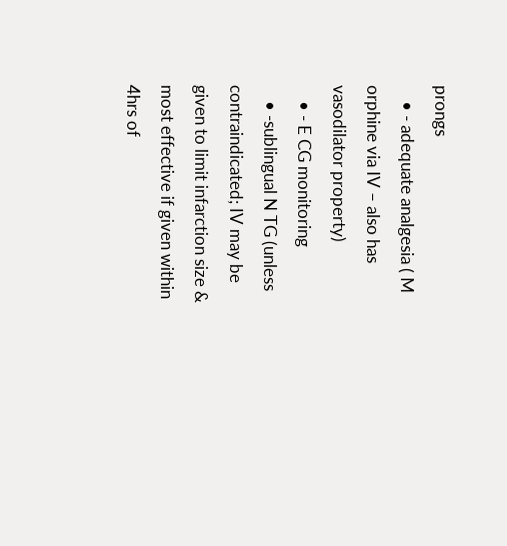prongs
    • - adequate analgesia ( M orphine via IV – also has vasodilator property)
    • - E CG monitoring
    • -sublingual N TG (unless contraindicated; IV may be given to limit infarction size & most effective if given within 4hrs of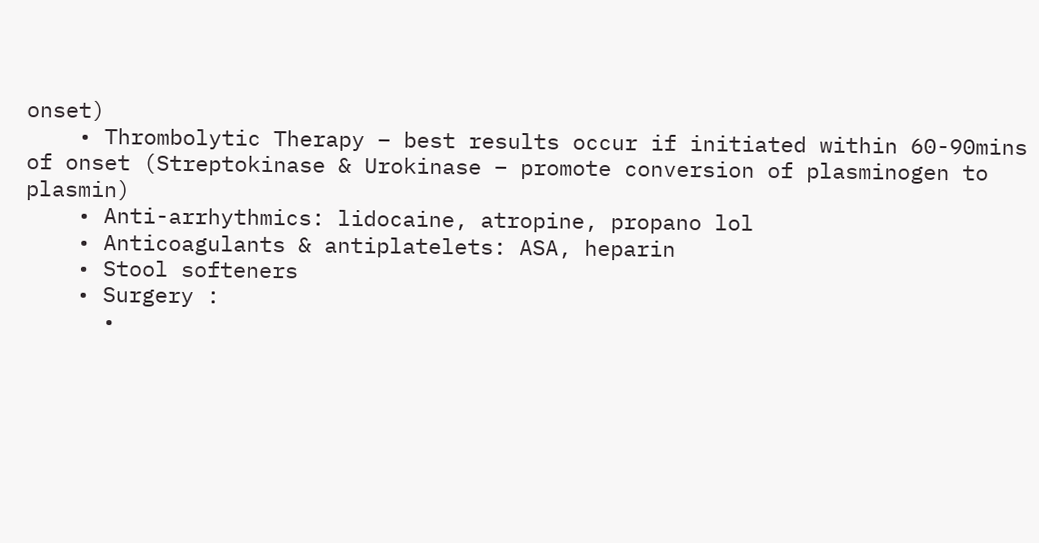onset)
    • Thrombolytic Therapy – best results occur if initiated within 60-90mins of onset (Streptokinase & Urokinase – promote conversion of plasminogen to plasmin)
    • Anti-arrhythmics: lidocaine, atropine, propano lol
    • Anticoagulants & antiplatelets: ASA, heparin
    • Stool softeners
    • Surgery :
      •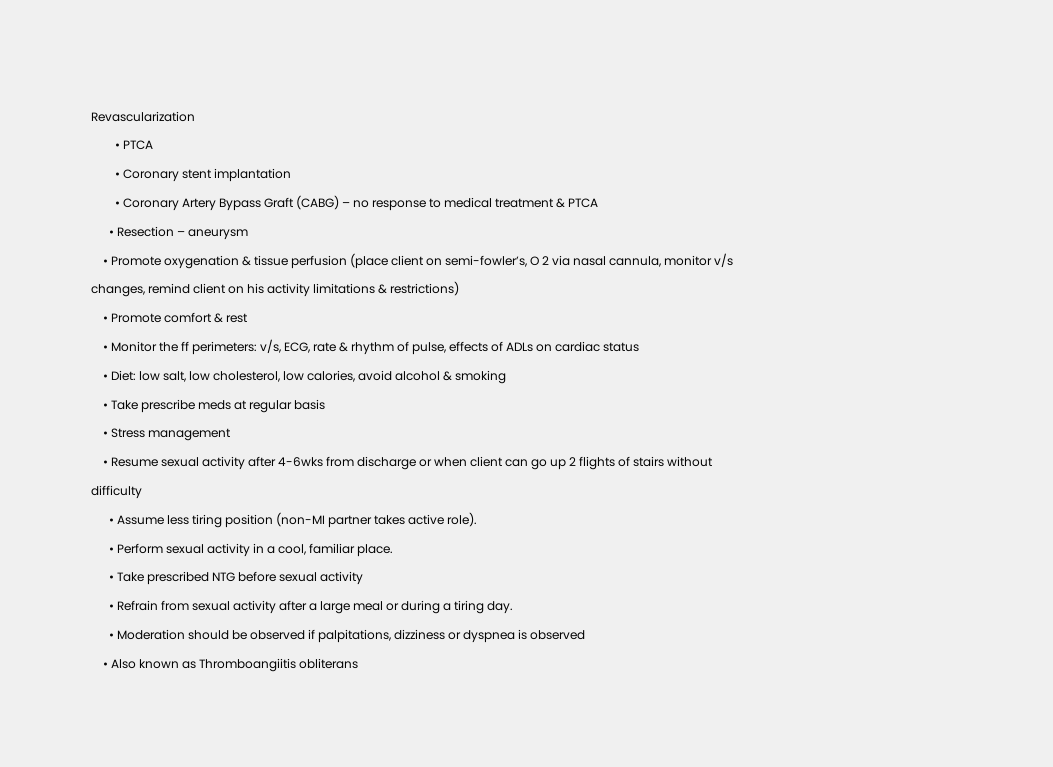Revascularization
        • PTCA
        • Coronary stent implantation
        • Coronary Artery Bypass Graft (CABG) – no response to medical treatment & PTCA
      • Resection – aneurysm
    • Promote oxygenation & tissue perfusion (place client on semi-fowler’s, O 2 via nasal cannula, monitor v/s changes, remind client on his activity limitations & restrictions)
    • Promote comfort & rest
    • Monitor the ff perimeters: v/s, ECG, rate & rhythm of pulse, effects of ADLs on cardiac status
    • Diet: low salt, low cholesterol, low calories, avoid alcohol & smoking
    • Take prescribe meds at regular basis
    • Stress management
    • Resume sexual activity after 4-6wks from discharge or when client can go up 2 flights of stairs without difficulty
      • Assume less tiring position (non-MI partner takes active role).
      • Perform sexual activity in a cool, familiar place.
      • Take prescribed NTG before sexual activity
      • Refrain from sexual activity after a large meal or during a tiring day.
      • Moderation should be observed if palpitations, dizziness or dyspnea is observed
    • Also known as Thromboangiitis obliterans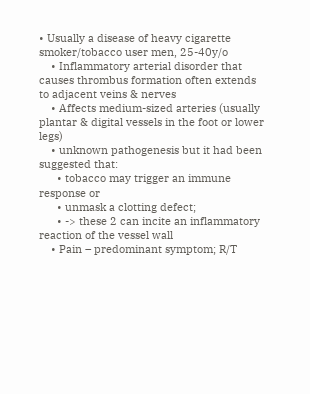• Usually a disease of heavy cigarette smoker/tobacco user men, 25-40y/o
    • Inflammatory arterial disorder that causes thrombus formation often extends to adjacent veins & nerves
    • Affects medium-sized arteries (usually plantar & digital vessels in the foot or lower legs)
    • unknown pathogenesis but it had been suggested that:
      • tobacco may trigger an immune response or
      • unmask a clotting defect;
      • -> these 2 can incite an inflammatory reaction of the vessel wall
    • Pain – predominant symptom; R/T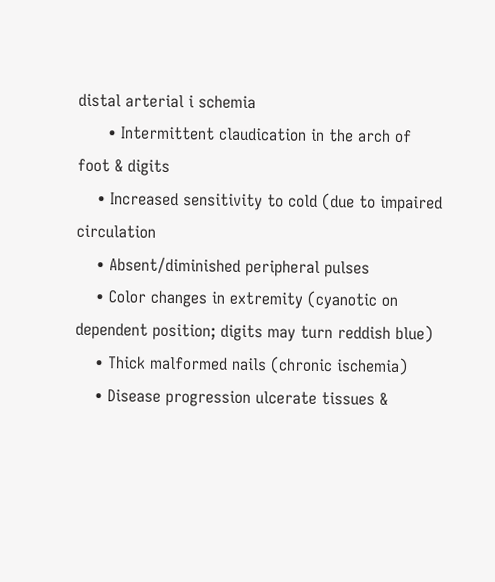distal arterial i schemia
      • Intermittent claudication in the arch of foot & digits
    • Increased sensitivity to cold (due to impaired circulation
    • Absent/diminished peripheral pulses
    • Color changes in extremity (cyanotic on dependent position; digits may turn reddish blue)
    • Thick malformed nails (chronic ischemia)
    • Disease progression ulcerate tissues &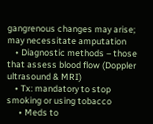gangrenous changes may arise; may necessitate amputation
    • Diagnostic methods – those that assess blood flow (Doppler ultrasound & MRI)
    • Tx: mandatory to stop smoking or using tobacco
      • Meds to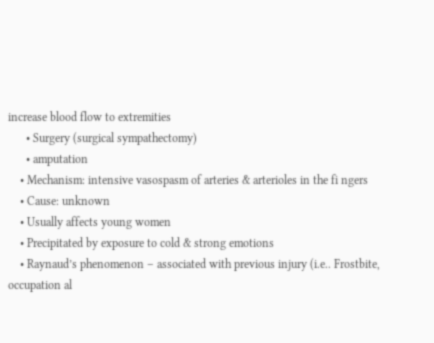increase blood flow to extremities
      • Surgery (surgical sympathectomy)
      • amputation
    • Mechanism: intensive vasospasm of arteries & arterioles in the fi ngers
    • Cause: unknown
    • Usually affects young women
    • Precipitated by exposure to cold & strong emotions
    • Raynaud’s phenomenon – associated with previous injury (i.e.. Frostbite, occupation al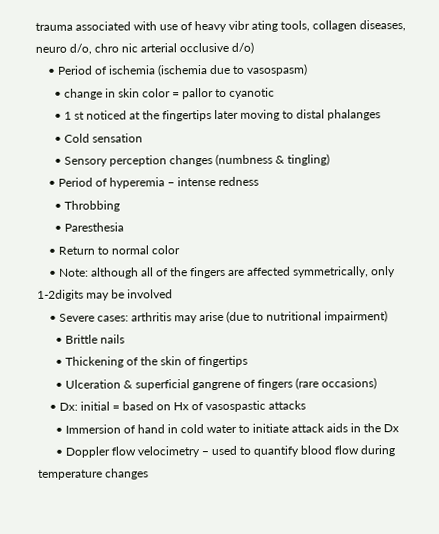trauma associated with use of heavy vibr ating tools, collagen diseases, neuro d/o, chro nic arterial occlusive d/o)
    • Period of ischemia (ischemia due to vasospasm)
      • change in skin color = pallor to cyanotic
      • 1 st noticed at the fingertips later moving to distal phalanges
      • Cold sensation
      • Sensory perception changes (numbness & tingling)
    • Period of hyperemia – intense redness
      • Throbbing
      • Paresthesia
    • Return to normal color
    • Note: although all of the fingers are affected symmetrically, only 1-2digits may be involved
    • Severe cases: arthritis may arise (due to nutritional impairment)
      • Brittle nails
      • Thickening of the skin of fingertips
      • Ulceration & superficial gangrene of fingers (rare occasions)
    • Dx: initial = based on Hx of vasospastic attacks
      • Immersion of hand in cold water to initiate attack aids in the Dx
      • Doppler flow velocimetry – used to quantify blood flow during temperature changes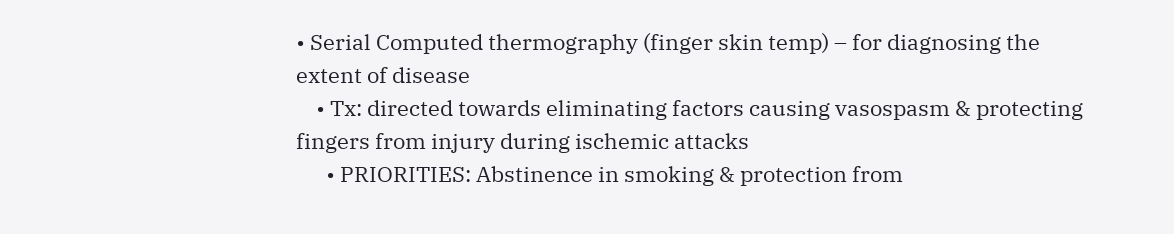• Serial Computed thermography (finger skin temp) – for diagnosing the extent of disease
    • Tx: directed towards eliminating factors causing vasospasm & protecting fingers from injury during ischemic attacks
      • PRIORITIES: Abstinence in smoking & protection from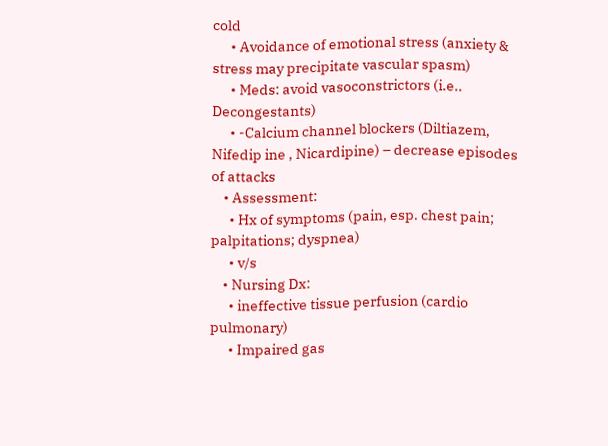cold
      • Avoidance of emotional stress (anxiety & stress may precipitate vascular spasm)
      • Meds: avoid vasoconstrictors (i.e.. Decongestants)
      • -Calcium channel blockers (Diltiazem, Nifedip ine , Nicardipine) – decrease episodes of attacks
    • Assessment:
      • Hx of symptoms (pain, esp. chest pain; palpitations; dyspnea)
      • v/s
    • Nursing Dx:
      • ineffective tissue perfusion (cardio pulmonary)
      • Impaired gas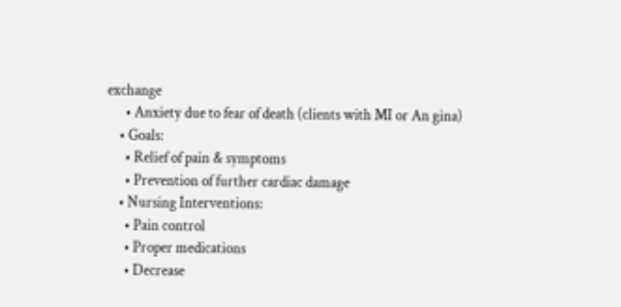exchange
      • Anxiety due to fear of death (clients with MI or An gina)
    • Goals:
      • Relief of pain & symptoms
      • Prevention of further cardiac damage
    • Nursing Interventions:
      • Pain control
      • Proper medications
      • Decrease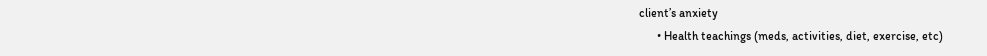client’s anxiety
      • Health teachings (meds, activities, diet, exercise, etc)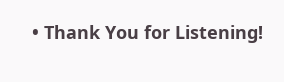• Thank You for Listening!